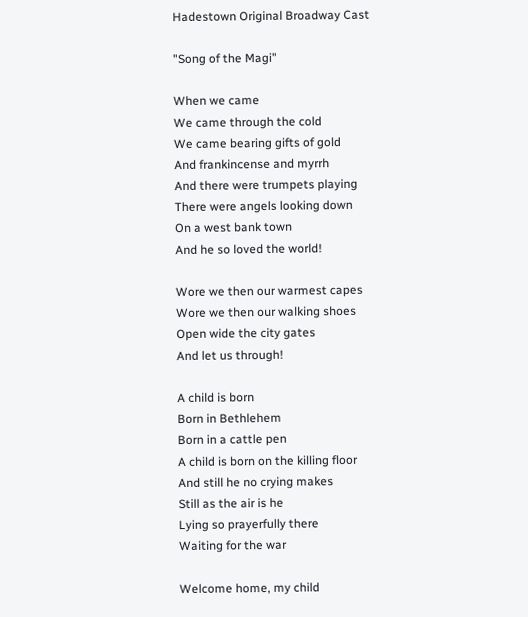Hadestown Original Broadway Cast

"Song of the Magi"

When we came
We came through the cold
We came bearing gifts of gold
And frankincense and myrrh
And there were trumpets playing
There were angels looking down
On a west bank town
And he so loved the world!

Wore we then our warmest capes
Wore we then our walking shoes
Open wide the city gates
And let us through!

A child is born
Born in Bethlehem
Born in a cattle pen
A child is born on the killing floor
And still he no crying makes
Still as the air is he
Lying so prayerfully there
Waiting for the war

Welcome home, my child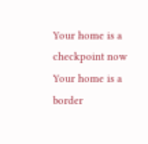Your home is a checkpoint now
Your home is a border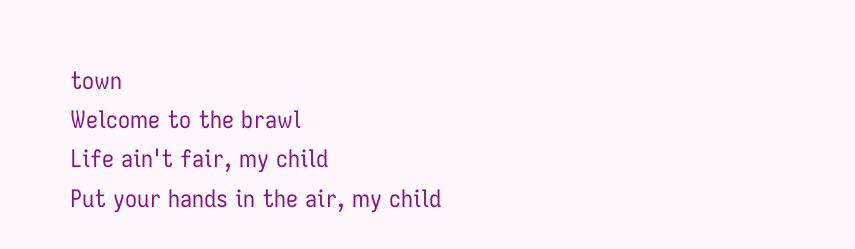town
Welcome to the brawl
Life ain't fair, my child
Put your hands in the air, my child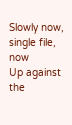Slowly now, single file, now
Up against the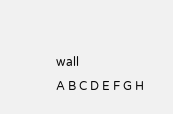wall
A B C D E F G H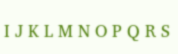I J K L M N O P Q R S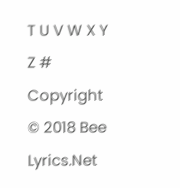T U V W X Y Z #
Copyright © 2018 Bee Lyrics.Net